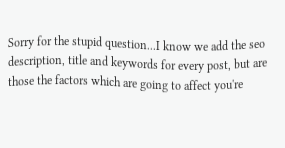Sorry for the stupid question...I know we add the seo description, title and keywords for every post, but are those the factors which are going to affect you're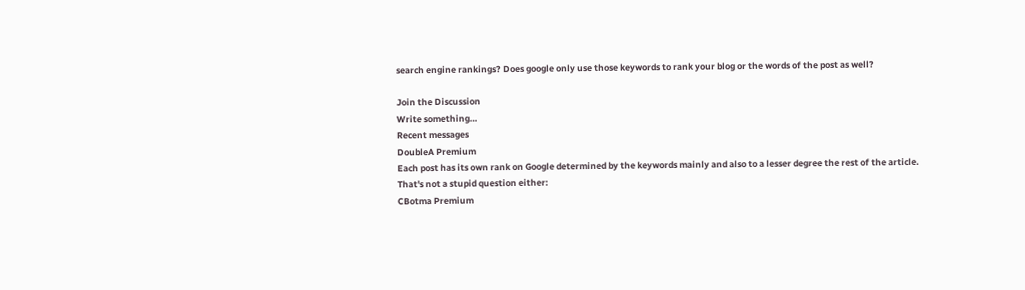search engine rankings? Does google only use those keywords to rank your blog or the words of the post as well?

Join the Discussion
Write something…
Recent messages
DoubleA Premium
Each post has its own rank on Google determined by the keywords mainly and also to a lesser degree the rest of the article.
That's not a stupid question either:
CBotma Premium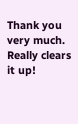Thank you very much. Really clears it up!